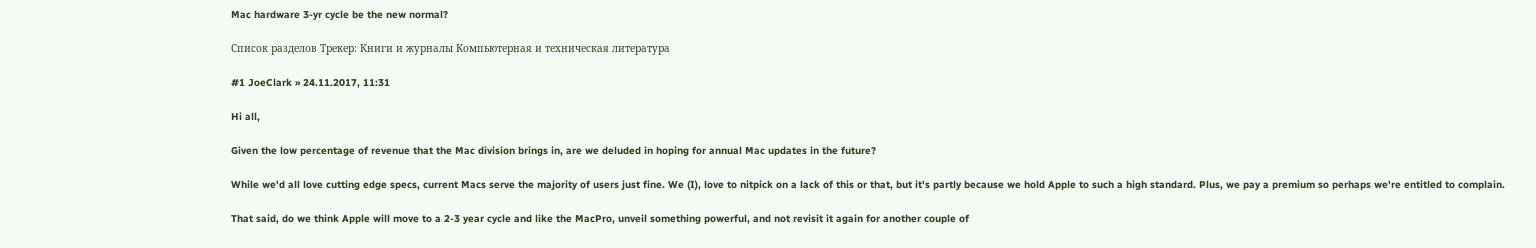Mac hardware 3-yr cycle be the new normal?

Список разделов Трекер: Книги и журналы Компьютерная и техническая литература

#1 JoeClark » 24.11.2017, 11:31

Hi all,

Given the low percentage of revenue that the Mac division brings in, are we deluded in hoping for annual Mac updates in the future?

While we'd all love cutting edge specs, current Macs serve the majority of users just fine. We (I), love to nitpick on a lack of this or that, but it's partly because we hold Apple to such a high standard. Plus, we pay a premium so perhaps we're entitled to complain.

That said, do we think Apple will move to a 2-3 year cycle and like the MacPro, unveil something powerful, and not revisit it again for another couple of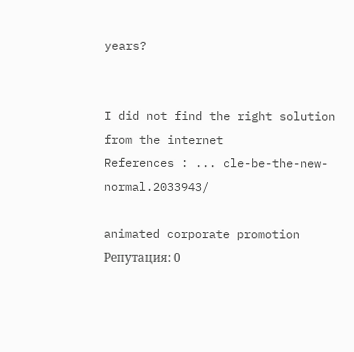years?


I did not find the right solution from the internet
References : ... cle-be-the-new-normal.2033943/

animated corporate promotion
Репутация: 0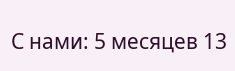С нами: 5 месяцев 13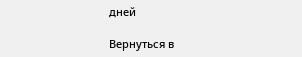дней

Вернуться в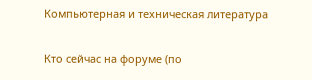Компьютерная и техническая литература

Кто сейчас на форуме (по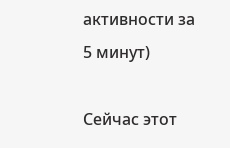активности за 5 минут)

Сейчас этот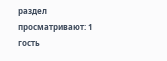раздел просматривают: 1 гость